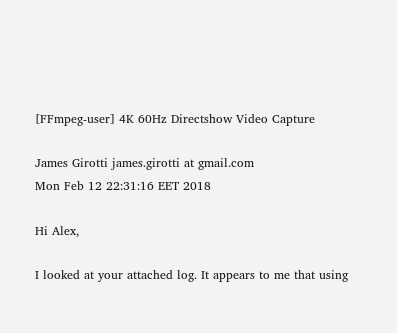[FFmpeg-user] 4K 60Hz Directshow Video Capture

James Girotti james.girotti at gmail.com
Mon Feb 12 22:31:16 EET 2018

Hi Alex,

I looked at your attached log. It appears to me that using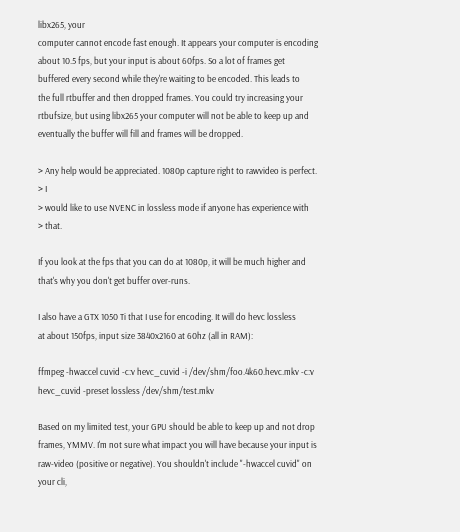libx265, your
computer cannot encode fast enough. It appears your computer is encoding
about 10.5 fps, but your input is about 60fps. So a lot of frames get
buffered every second while they're waiting to be encoded. This leads to
the full rtbuffer and then dropped frames. You could try increasing your
rtbufsize, but using libx265 your computer will not be able to keep up and
eventually the buffer will fill and frames will be dropped.

> Any help would be appreciated. 1080p capture right to rawvideo is perfect.
> I
> would like to use NVENC in lossless mode if anyone has experience with
> that.

If you look at the fps that you can do at 1080p, it will be much higher and
that's why you don't get buffer over-runs.

I also have a GTX 1050 Ti that I use for encoding. It will do hevc lossless
at about 150fps, input size 3840x2160 at 60hz (all in RAM):

ffmpeg -hwaccel cuvid -c:v hevc_cuvid -i /dev/shm/foo.4k60.hevc.mkv -c:v
hevc_cuvid -preset lossless /dev/shm/test.mkv

Based on my limited test, your GPU should be able to keep up and not drop
frames, YMMV. I'm not sure what impact you will have because your input is
raw-video (positive or negative). You shouldn't include "-hwaccel cuvid" on
your cli,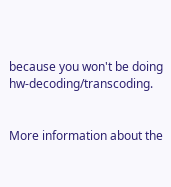because you won't be doing hw-decoding/transcoding.


More information about the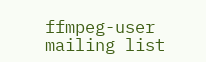ffmpeg-user mailing list